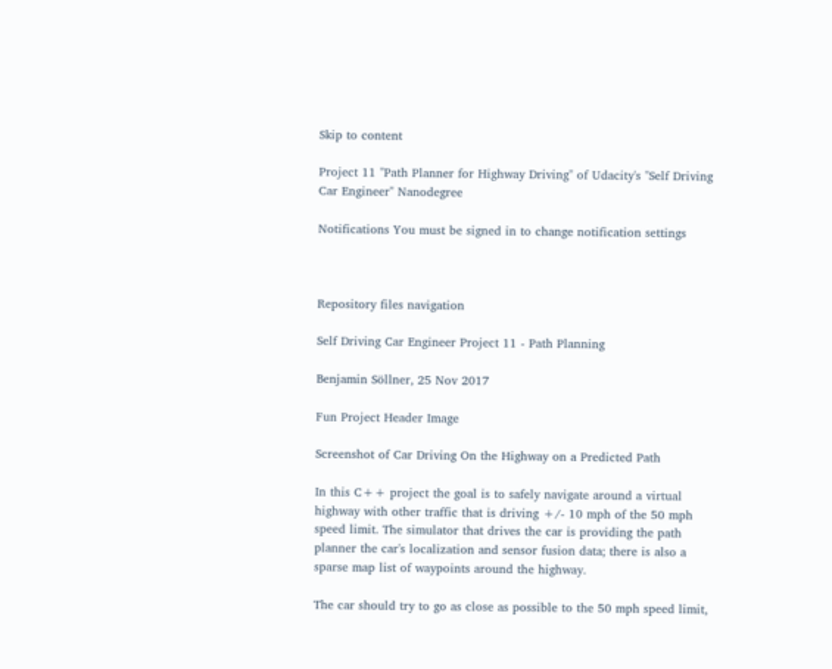Skip to content

Project 11 "Path Planner for Highway Driving" of Udacity's "Self Driving Car Engineer" Nanodegree

Notifications You must be signed in to change notification settings



Repository files navigation

Self Driving Car Engineer Project 11 - Path Planning

Benjamin Söllner, 25 Nov 2017

Fun Project Header Image

Screenshot of Car Driving On the Highway on a Predicted Path

In this C++ project the goal is to safely navigate around a virtual highway with other traffic that is driving +/- 10 mph of the 50 mph speed limit. The simulator that drives the car is providing the path planner the car's localization and sensor fusion data; there is also a sparse map list of waypoints around the highway.

The car should try to go as close as possible to the 50 mph speed limit,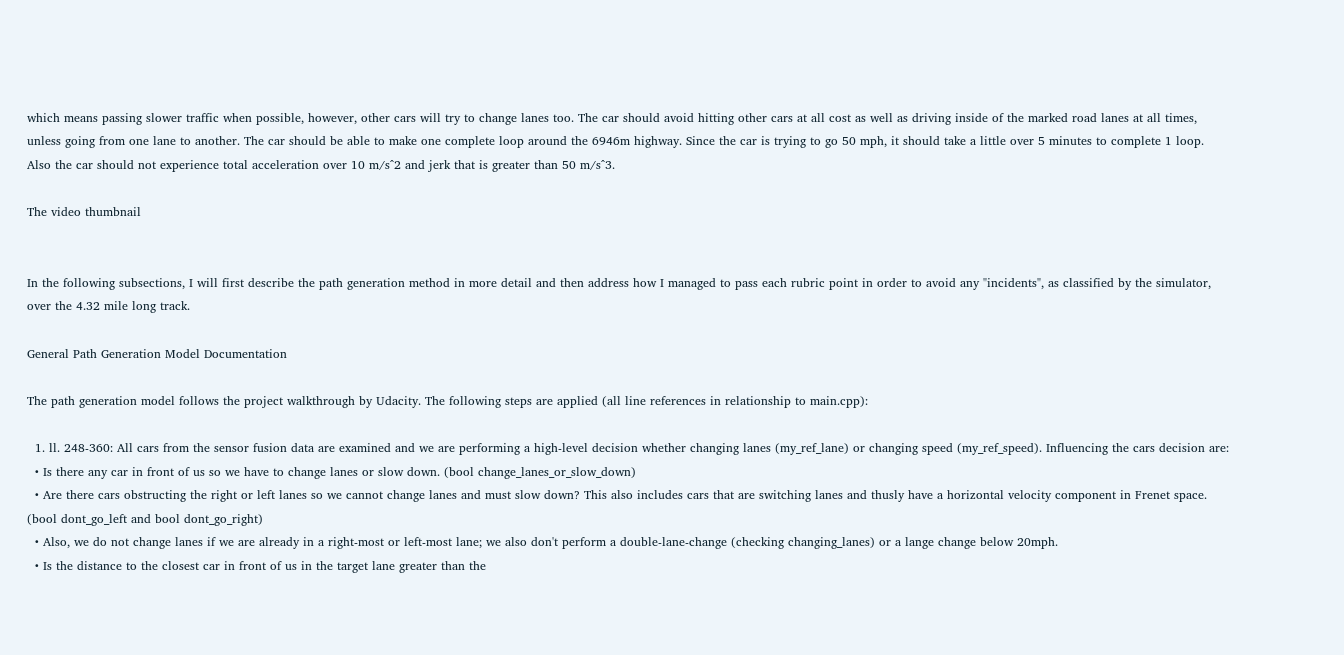which means passing slower traffic when possible, however, other cars will try to change lanes too. The car should avoid hitting other cars at all cost as well as driving inside of the marked road lanes at all times, unless going from one lane to another. The car should be able to make one complete loop around the 6946m highway. Since the car is trying to go 50 mph, it should take a little over 5 minutes to complete 1 loop. Also the car should not experience total acceleration over 10 m/s^2 and jerk that is greater than 50 m/s^3.

The video thumbnail


In the following subsections, I will first describe the path generation method in more detail and then address how I managed to pass each rubric point in order to avoid any "incidents", as classified by the simulator, over the 4.32 mile long track.

General Path Generation Model Documentation

The path generation model follows the project walkthrough by Udacity. The following steps are applied (all line references in relationship to main.cpp):

  1. ll. 248-360: All cars from the sensor fusion data are examined and we are performing a high-level decision whether changing lanes (my_ref_lane) or changing speed (my_ref_speed). Influencing the cars decision are:
  • Is there any car in front of us so we have to change lanes or slow down. (bool change_lanes_or_slow_down)
  • Are there cars obstructing the right or left lanes so we cannot change lanes and must slow down? This also includes cars that are switching lanes and thusly have a horizontal velocity component in Frenet space. (bool dont_go_left and bool dont_go_right)
  • Also, we do not change lanes if we are already in a right-most or left-most lane; we also don't perform a double-lane-change (checking changing_lanes) or a lange change below 20mph.
  • Is the distance to the closest car in front of us in the target lane greater than the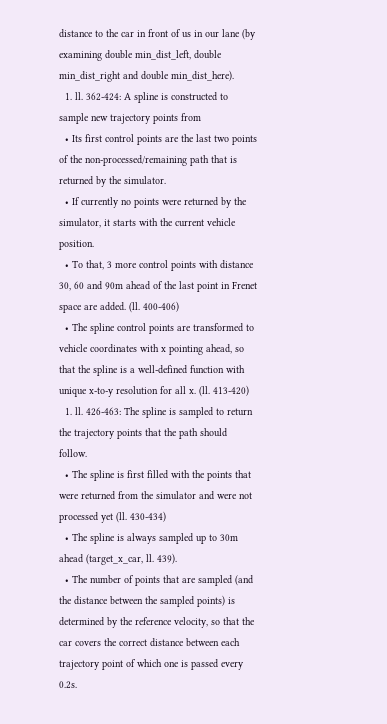distance to the car in front of us in our lane (by examining double min_dist_left, double min_dist_right and double min_dist_here).
  1. ll. 362-424: A spline is constructed to sample new trajectory points from
  • Its first control points are the last two points of the non-processed/remaining path that is returned by the simulator.
  • If currently no points were returned by the simulator, it starts with the current vehicle position.
  • To that, 3 more control points with distance 30, 60 and 90m ahead of the last point in Frenet space are added. (ll. 400-406)
  • The spline control points are transformed to vehicle coordinates with x pointing ahead, so that the spline is a well-defined function with unique x-to-y resolution for all x. (ll. 413-420)
  1. ll. 426-463: The spline is sampled to return the trajectory points that the path should follow.
  • The spline is first filled with the points that were returned from the simulator and were not processed yet (ll. 430-434)
  • The spline is always sampled up to 30m ahead (target_x_car, ll. 439).
  • The number of points that are sampled (and the distance between the sampled points) is determined by the reference velocity, so that the car covers the correct distance between each trajectory point of which one is passed every 0.2s.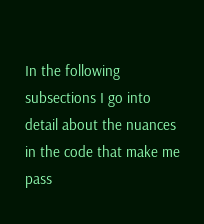In the following subsections I go into detail about the nuances in the code that make me pass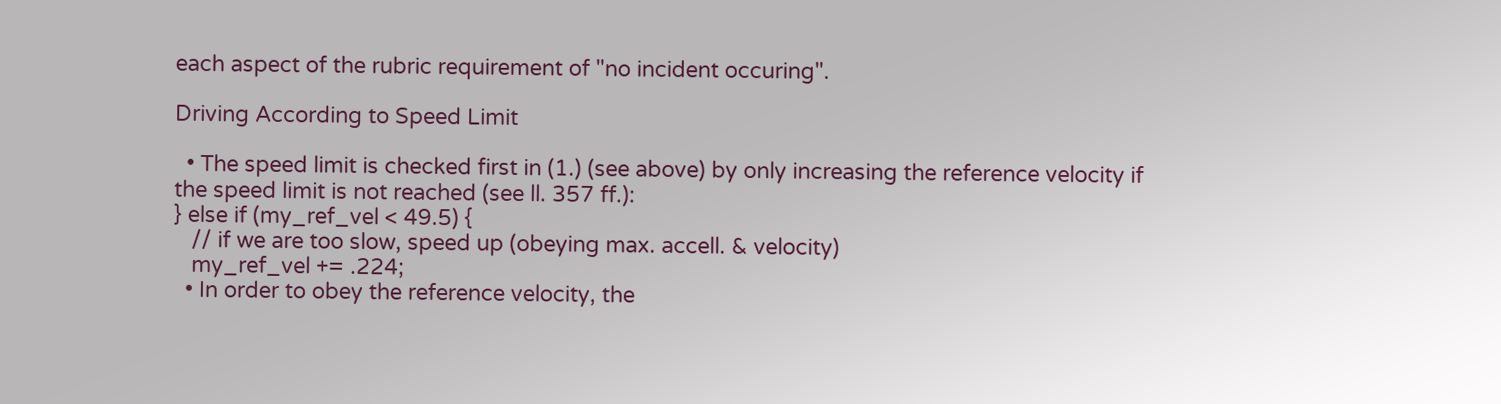each aspect of the rubric requirement of "no incident occuring".

Driving According to Speed Limit

  • The speed limit is checked first in (1.) (see above) by only increasing the reference velocity if the speed limit is not reached (see ll. 357 ff.):
} else if (my_ref_vel < 49.5) {
   // if we are too slow, speed up (obeying max. accell. & velocity)
   my_ref_vel += .224;
  • In order to obey the reference velocity, the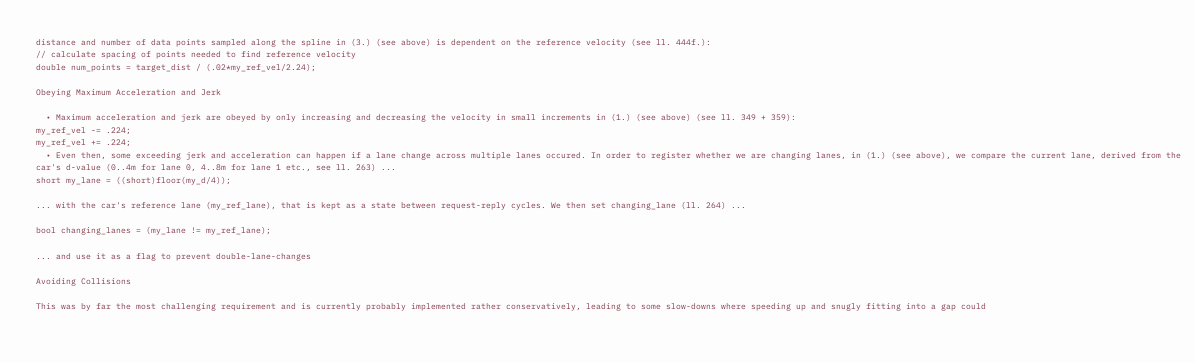distance and number of data points sampled along the spline in (3.) (see above) is dependent on the reference velocity (see ll. 444f.):
// calculate spacing of points needed to find reference velocity
double num_points = target_dist / (.02*my_ref_vel/2.24);

Obeying Maximum Acceleration and Jerk

  • Maximum acceleration and jerk are obeyed by only increasing and decreasing the velocity in small increments in (1.) (see above) (see ll. 349 + 359):
my_ref_vel -= .224;
my_ref_vel += .224;
  • Even then, some exceeding jerk and acceleration can happen if a lane change across multiple lanes occured. In order to register whether we are changing lanes, in (1.) (see above), we compare the current lane, derived from the car's d-value (0..4m for lane 0, 4..8m for lane 1 etc., see ll. 263) ...
short my_lane = ((short)floor(my_d/4));

... with the car's reference lane (my_ref_lane), that is kept as a state between request-reply cycles. We then set changing_lane (ll. 264) ...

bool changing_lanes = (my_lane != my_ref_lane);

... and use it as a flag to prevent double-lane-changes

Avoiding Collisions

This was by far the most challenging requirement and is currently probably implemented rather conservatively, leading to some slow-downs where speeding up and snugly fitting into a gap could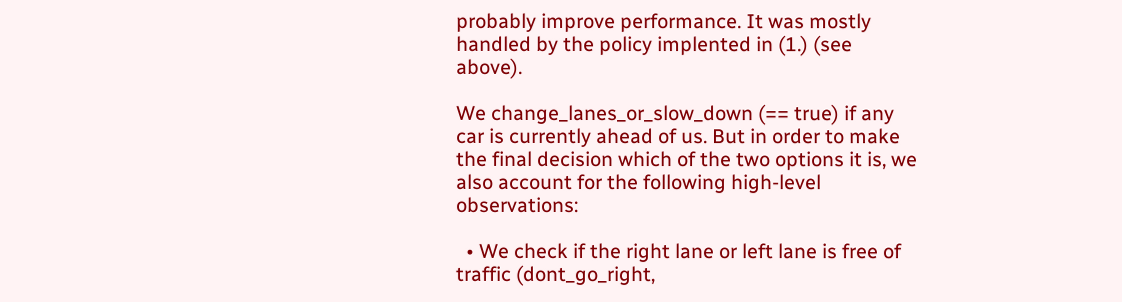probably improve performance. It was mostly handled by the policy implented in (1.) (see above).

We change_lanes_or_slow_down (== true) if any car is currently ahead of us. But in order to make the final decision which of the two options it is, we also account for the following high-level observations:

  • We check if the right lane or left lane is free of traffic (dont_go_right,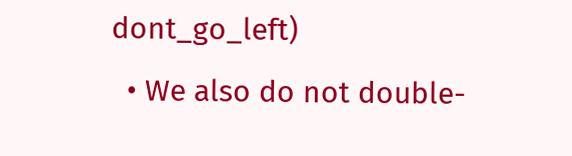dont_go_left)
  • We also do not double-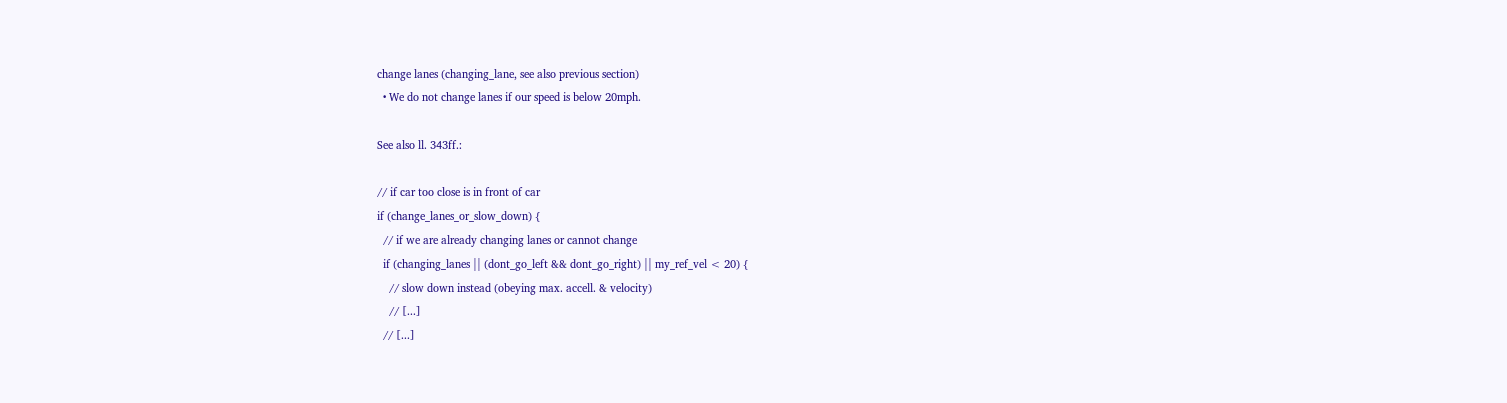change lanes (changing_lane, see also previous section)
  • We do not change lanes if our speed is below 20mph.

See also ll. 343ff.:

// if car too close is in front of car
if (change_lanes_or_slow_down) {
  // if we are already changing lanes or cannot change
  if (changing_lanes || (dont_go_left && dont_go_right) || my_ref_vel < 20) {
    // slow down instead (obeying max. accell. & velocity)
    // [...]
  // [...]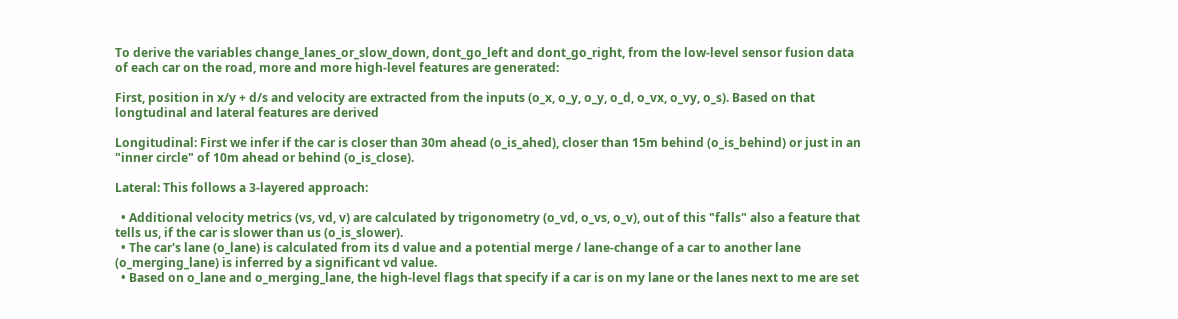To derive the variables change_lanes_or_slow_down, dont_go_left and dont_go_right, from the low-level sensor fusion data of each car on the road, more and more high-level features are generated:

First, position in x/y + d/s and velocity are extracted from the inputs (o_x, o_y, o_y, o_d, o_vx, o_vy, o_s). Based on that longtudinal and lateral features are derived

Longitudinal: First we infer if the car is closer than 30m ahead (o_is_ahed), closer than 15m behind (o_is_behind) or just in an "inner circle" of 10m ahead or behind (o_is_close).

Lateral: This follows a 3-layered approach:

  • Additional velocity metrics (vs, vd, v) are calculated by trigonometry (o_vd, o_vs, o_v), out of this "falls" also a feature that tells us, if the car is slower than us (o_is_slower).
  • The car's lane (o_lane) is calculated from its d value and a potential merge / lane-change of a car to another lane (o_merging_lane) is inferred by a significant vd value.
  • Based on o_lane and o_merging_lane, the high-level flags that specify if a car is on my lane or the lanes next to me are set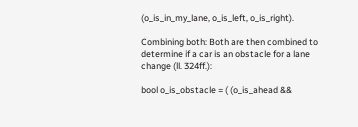(o_is_in_my_lane, o_is_left, o_is_right).

Combining both: Both are then combined to determine if a car is an obstacle for a lane change (ll. 324ff.):

bool o_is_obstacle = ( (o_is_ahead &&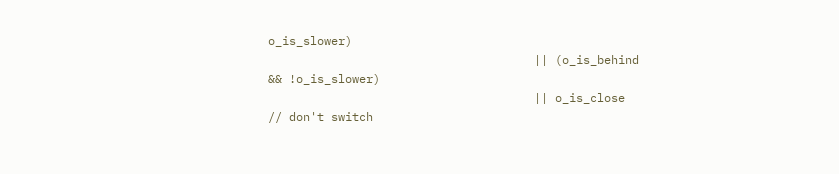o_is_slower)
                                      || (o_is_behind && !o_is_slower)
                                      || o_is_close
// don't switch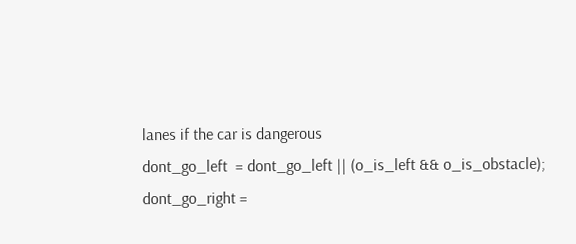lanes if the car is dangerous
dont_go_left  = dont_go_left || (o_is_left && o_is_obstacle);
dont_go_right =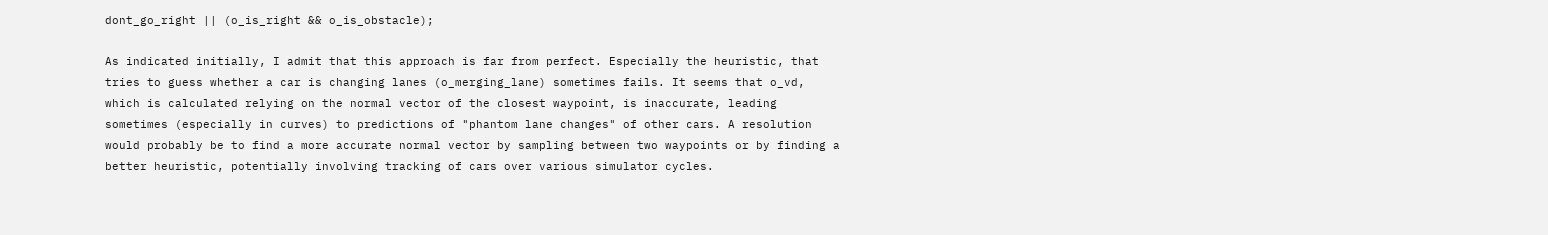dont_go_right || (o_is_right && o_is_obstacle);

As indicated initially, I admit that this approach is far from perfect. Especially the heuristic, that tries to guess whether a car is changing lanes (o_merging_lane) sometimes fails. It seems that o_vd, which is calculated relying on the normal vector of the closest waypoint, is inaccurate, leading sometimes (especially in curves) to predictions of "phantom lane changes" of other cars. A resolution would probably be to find a more accurate normal vector by sampling between two waypoints or by finding a better heuristic, potentially involving tracking of cars over various simulator cycles.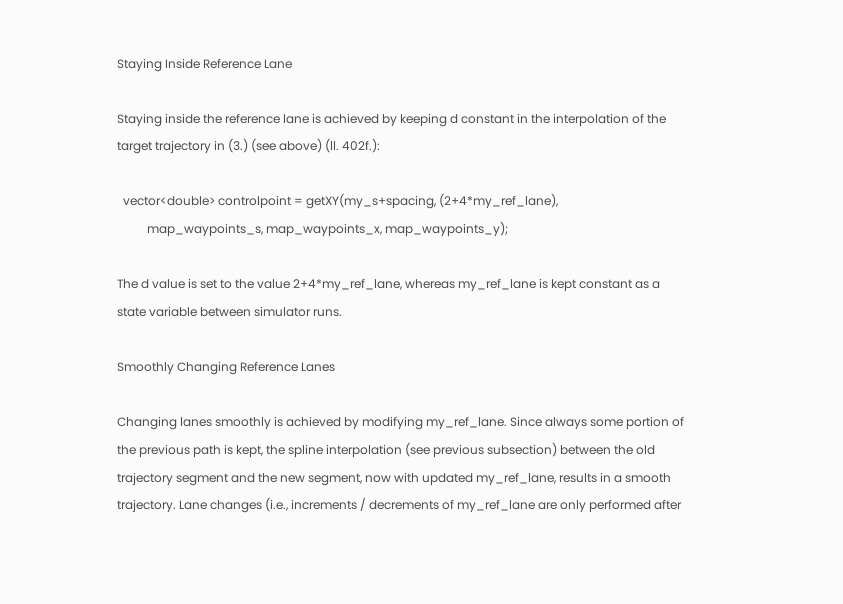Staying Inside Reference Lane

Staying inside the reference lane is achieved by keeping d constant in the interpolation of the target trajectory in (3.) (see above) (ll. 402f.):

  vector<double> controlpoint = getXY(my_s+spacing, (2+4*my_ref_lane),
          map_waypoints_s, map_waypoints_x, map_waypoints_y);

The d value is set to the value 2+4*my_ref_lane, whereas my_ref_lane is kept constant as a state variable between simulator runs.

Smoothly Changing Reference Lanes

Changing lanes smoothly is achieved by modifying my_ref_lane. Since always some portion of the previous path is kept, the spline interpolation (see previous subsection) between the old trajectory segment and the new segment, now with updated my_ref_lane, results in a smooth trajectory. Lane changes (i.e., increments / decrements of my_ref_lane are only performed after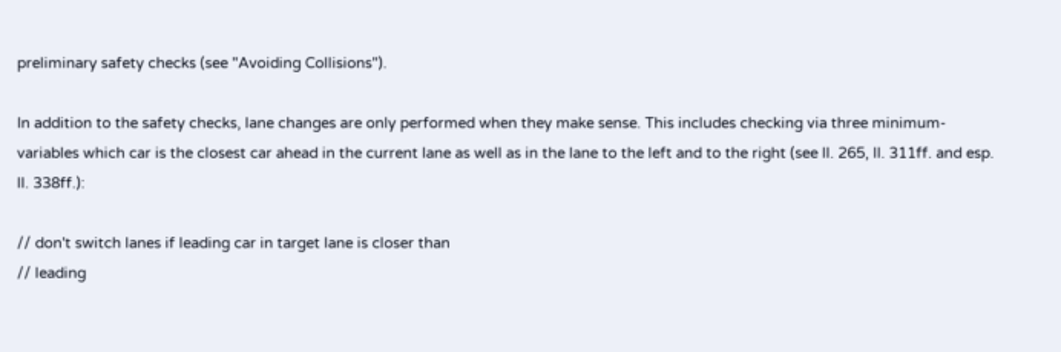preliminary safety checks (see "Avoiding Collisions").

In addition to the safety checks, lane changes are only performed when they make sense. This includes checking via three minimum-variables which car is the closest car ahead in the current lane as well as in the lane to the left and to the right (see ll. 265, ll. 311ff. and esp. ll. 338ff.):

// don't switch lanes if leading car in target lane is closer than
// leading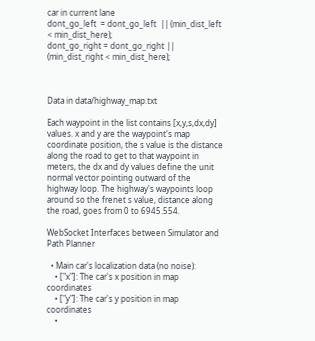car in current lane
dont_go_left  = dont_go_left  || (min_dist_left < min_dist_here);
dont_go_right = dont_go_right || (min_dist_right < min_dist_here);



Data in data/highway_map.txt

Each waypoint in the list contains [x,y,s,dx,dy] values. x and y are the waypoint's map coordinate position, the s value is the distance along the road to get to that waypoint in meters, the dx and dy values define the unit normal vector pointing outward of the highway loop. The highway's waypoints loop around so the frenet s value, distance along the road, goes from 0 to 6945.554.

WebSocket Interfaces between Simulator and Path Planner

  • Main car's localization data (no noise):
    • ["x"]: The car's x position in map coordinates
    • ["y"]: The car's y position in map coordinates
    •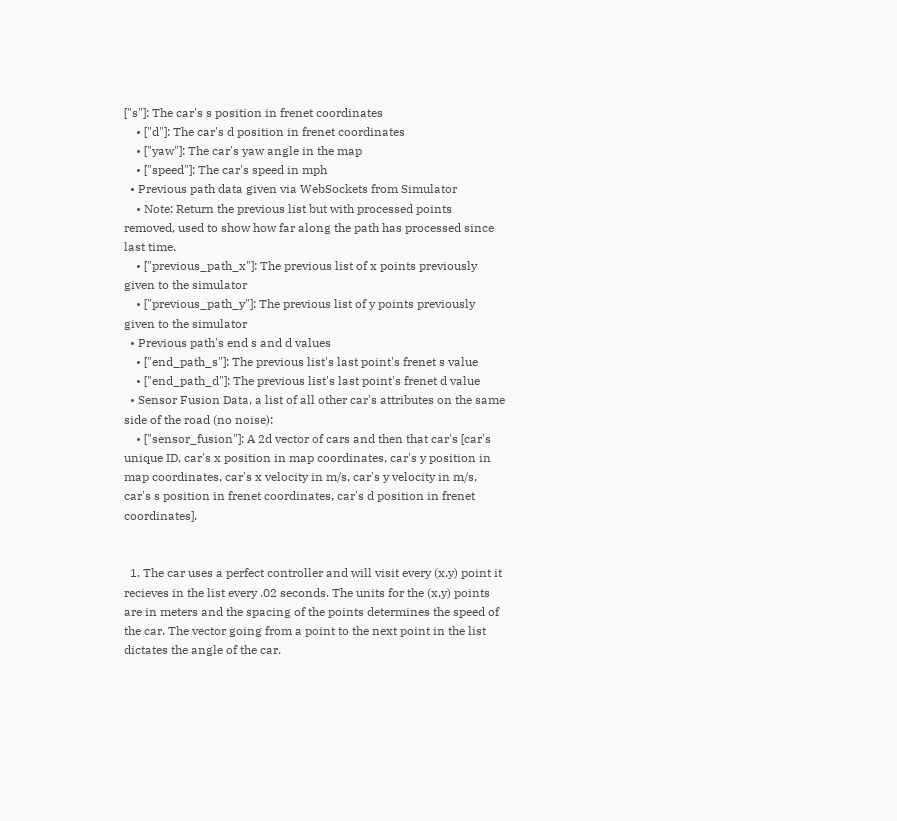["s"]: The car's s position in frenet coordinates
    • ["d"]: The car's d position in frenet coordinates
    • ["yaw"]: The car's yaw angle in the map
    • ["speed"]: The car's speed in mph
  • Previous path data given via WebSockets from Simulator
    • Note: Return the previous list but with processed points removed, used to show how far along the path has processed since last time.
    • ["previous_path_x"]: The previous list of x points previously given to the simulator
    • ["previous_path_y"]: The previous list of y points previously given to the simulator
  • Previous path's end s and d values
    • ["end_path_s"]: The previous list's last point's frenet s value
    • ["end_path_d"]: The previous list's last point's frenet d value
  • Sensor Fusion Data, a list of all other car's attributes on the same side of the road (no noise):
    • ["sensor_fusion"]: A 2d vector of cars and then that car's [car's unique ID, car's x position in map coordinates, car's y position in map coordinates, car's x velocity in m/s, car's y velocity in m/s, car's s position in frenet coordinates, car's d position in frenet coordinates].


  1. The car uses a perfect controller and will visit every (x,y) point it recieves in the list every .02 seconds. The units for the (x,y) points are in meters and the spacing of the points determines the speed of the car. The vector going from a point to the next point in the list dictates the angle of the car.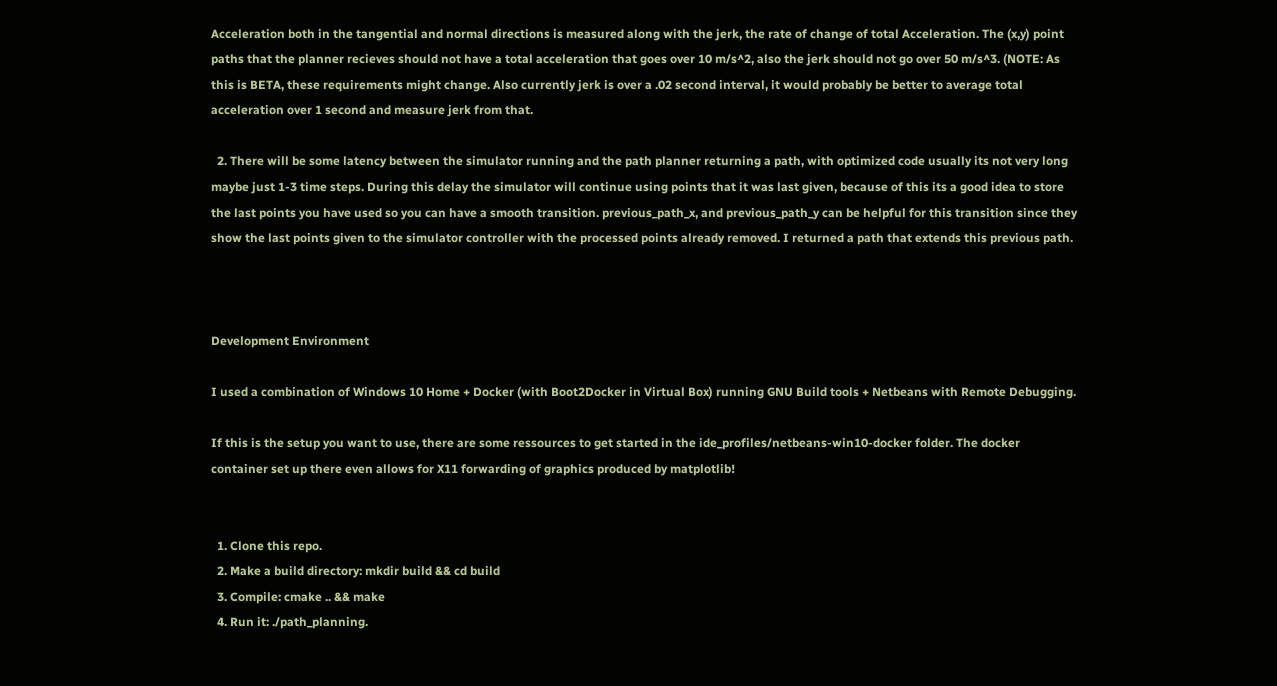Acceleration both in the tangential and normal directions is measured along with the jerk, the rate of change of total Acceleration. The (x,y) point paths that the planner recieves should not have a total acceleration that goes over 10 m/s^2, also the jerk should not go over 50 m/s^3. (NOTE: As this is BETA, these requirements might change. Also currently jerk is over a .02 second interval, it would probably be better to average total acceleration over 1 second and measure jerk from that.

  2. There will be some latency between the simulator running and the path planner returning a path, with optimized code usually its not very long maybe just 1-3 time steps. During this delay the simulator will continue using points that it was last given, because of this its a good idea to store the last points you have used so you can have a smooth transition. previous_path_x, and previous_path_y can be helpful for this transition since they show the last points given to the simulator controller with the processed points already removed. I returned a path that extends this previous path.



Development Environment

I used a combination of Windows 10 Home + Docker (with Boot2Docker in Virtual Box) running GNU Build tools + Netbeans with Remote Debugging.

If this is the setup you want to use, there are some ressources to get started in the ide_profiles/netbeans-win10-docker folder. The docker container set up there even allows for X11 forwarding of graphics produced by matplotlib!


  1. Clone this repo.
  2. Make a build directory: mkdir build && cd build
  3. Compile: cmake .. && make
  4. Run it: ./path_planning.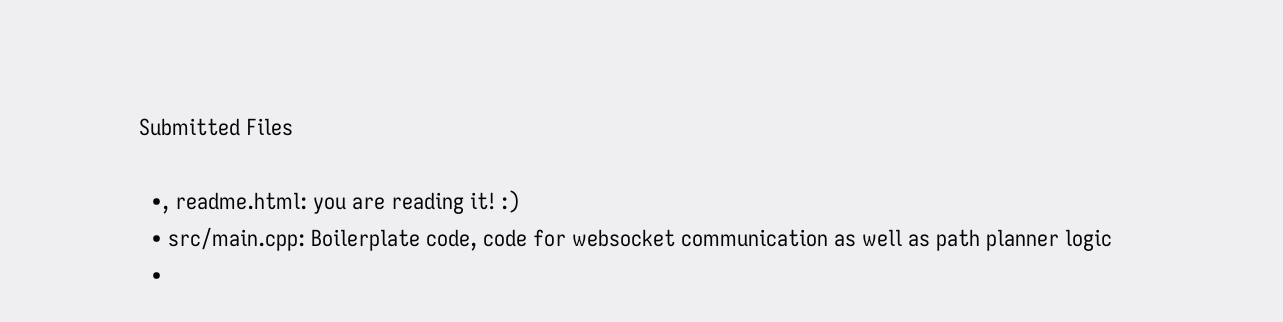Submitted Files

  •, readme.html: you are reading it! :)
  • src/main.cpp: Boilerplate code, code for websocket communication as well as path planner logic
  •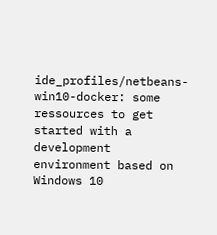ide_profiles/netbeans-win10-docker: some ressources to get started with a development environment based on Windows 10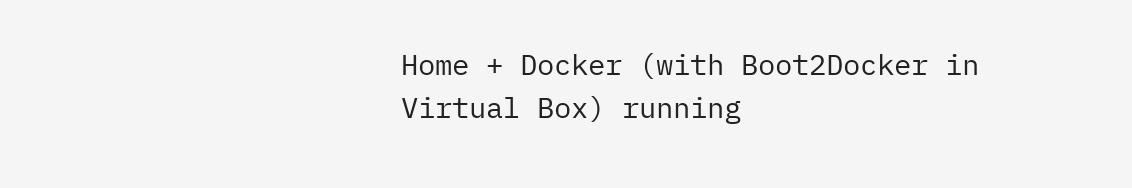Home + Docker (with Boot2Docker in Virtual Box) running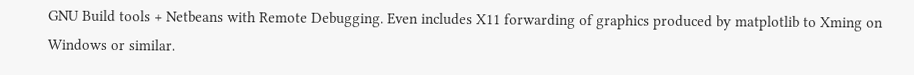GNU Build tools + Netbeans with Remote Debugging. Even includes X11 forwarding of graphics produced by matplotlib to Xming on Windows or similar.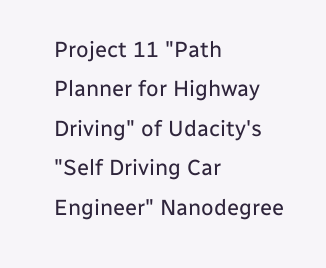Project 11 "Path Planner for Highway Driving" of Udacity's "Self Driving Car Engineer" Nanodegree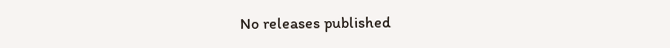No releases published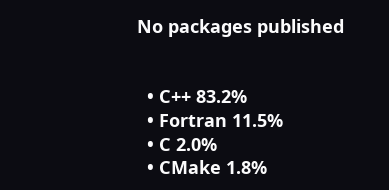No packages published


  • C++ 83.2%
  • Fortran 11.5%
  • C 2.0%
  • CMake 1.8%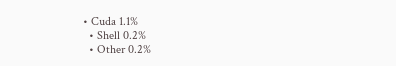• Cuda 1.1%
  • Shell 0.2%
  • Other 0.2%